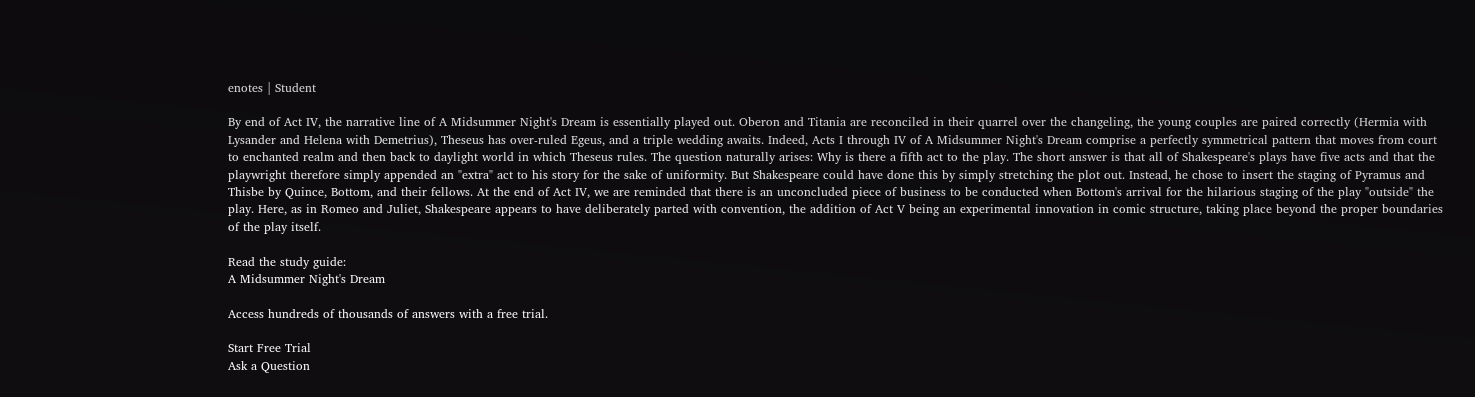enotes | Student

By end of Act IV, the narrative line of A Midsummer Night's Dream is essentially played out. Oberon and Titania are reconciled in their quarrel over the changeling, the young couples are paired correctly (Hermia with Lysander and Helena with Demetrius), Theseus has over-ruled Egeus, and a triple wedding awaits. Indeed, Acts I through IV of A Midsummer Night's Dream comprise a perfectly symmetrical pattern that moves from court to enchanted realm and then back to daylight world in which Theseus rules. The question naturally arises: Why is there a fifth act to the play. The short answer is that all of Shakespeare's plays have five acts and that the playwright therefore simply appended an "extra" act to his story for the sake of uniformity. But Shakespeare could have done this by simply stretching the plot out. Instead, he chose to insert the staging of Pyramus and Thisbe by Quince, Bottom, and their fellows. At the end of Act IV, we are reminded that there is an unconcluded piece of business to be conducted when Bottom's arrival for the hilarious staging of the play "outside" the play. Here, as in Romeo and Juliet, Shakespeare appears to have deliberately parted with convention, the addition of Act V being an experimental innovation in comic structure, taking place beyond the proper boundaries of the play itself.

Read the study guide:
A Midsummer Night's Dream

Access hundreds of thousands of answers with a free trial.

Start Free Trial
Ask a Question